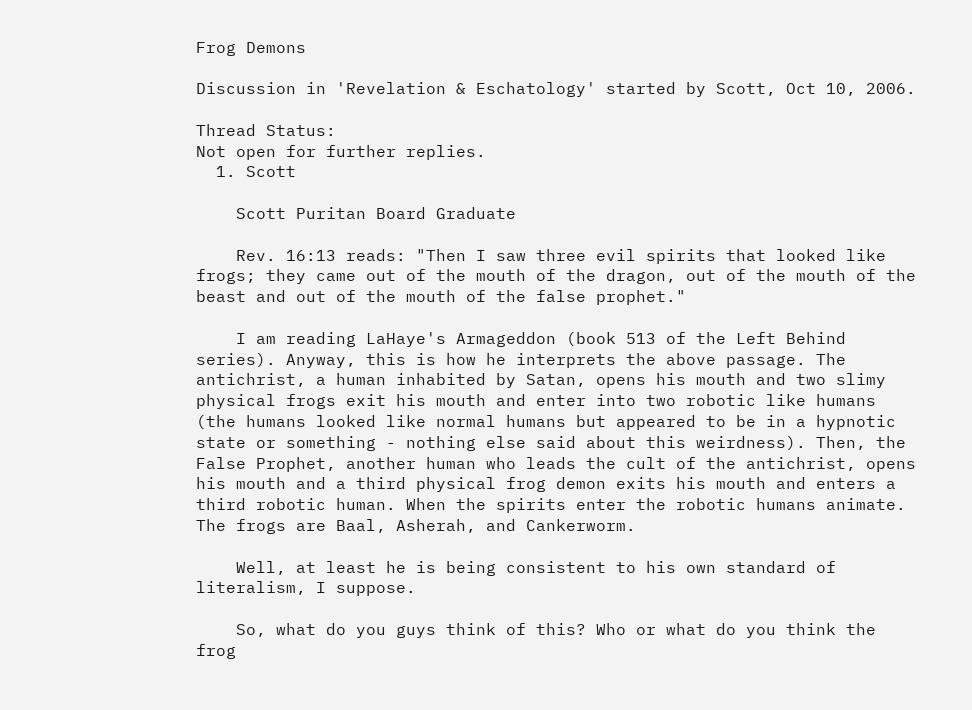Frog Demons

Discussion in 'Revelation & Eschatology' started by Scott, Oct 10, 2006.

Thread Status:
Not open for further replies.
  1. Scott

    Scott Puritan Board Graduate

    Rev. 16:13 reads: "Then I saw three evil spirits that looked like frogs; they came out of the mouth of the dragon, out of the mouth of the beast and out of the mouth of the false prophet."

    I am reading LaHaye's Armageddon (book 513 of the Left Behind series). Anyway, this is how he interprets the above passage. The antichrist, a human inhabited by Satan, opens his mouth and two slimy physical frogs exit his mouth and enter into two robotic like humans (the humans looked like normal humans but appeared to be in a hypnotic state or something - nothing else said about this weirdness). Then, the False Prophet, another human who leads the cult of the antichrist, opens his mouth and a third physical frog demon exits his mouth and enters a third robotic human. When the spirits enter the robotic humans animate. The frogs are Baal, Asherah, and Cankerworm.

    Well, at least he is being consistent to his own standard of literalism, I suppose.

    So, what do you guys think of this? Who or what do you think the frog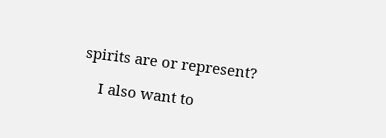spirits are or represent?

    I also want to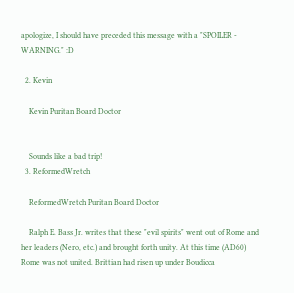apologize, I should have preceded this message with a "SPOILER - WARNING." :D

  2. Kevin

    Kevin Puritan Board Doctor


    Sounds like a bad trip!
  3. ReformedWretch

    ReformedWretch Puritan Board Doctor

    Ralph E. Bass Jr. writes that these "evil spirits" went out of Rome and her leaders (Nero, etc.) and brought forth unity. At this time (AD60) Rome was not united. Brittian had risen up under Boudicca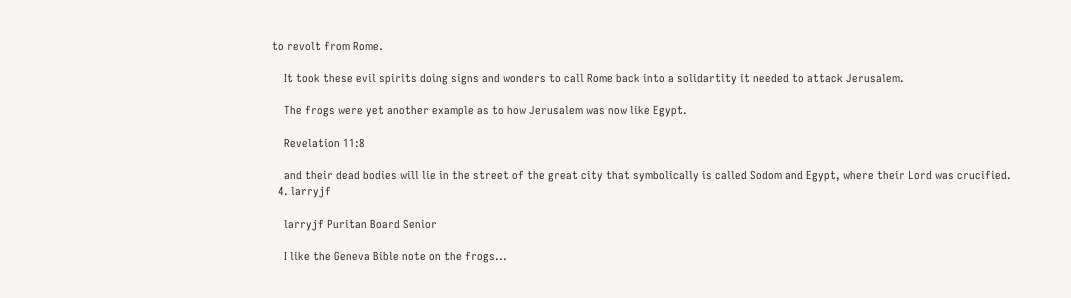to revolt from Rome.

    It took these evil spirits doing signs and wonders to call Rome back into a solidartity it needed to attack Jerusalem.

    The frogs were yet another example as to how Jerusalem was now like Egypt.

    Revelation 11:8

    and their dead bodies will lie in the street of the great city that symbolically is called Sodom and Egypt, where their Lord was crucified.
  4. larryjf

    larryjf Puritan Board Senior

    I like the Geneva Bible note on the frogs...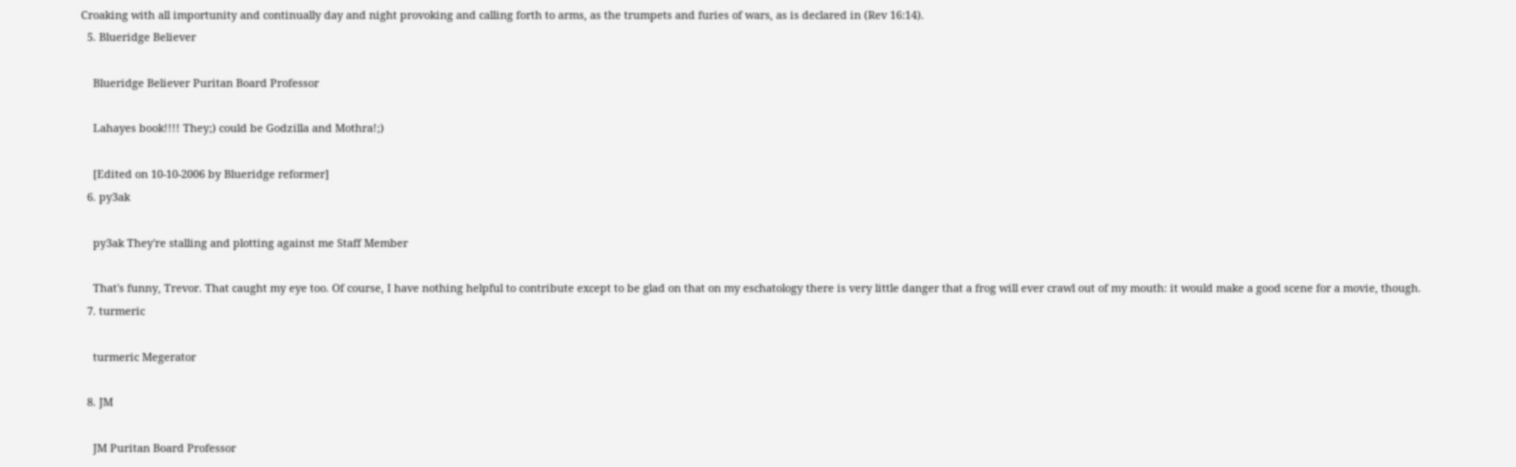Croaking with all importunity and continually day and night provoking and calling forth to arms, as the trumpets and furies of wars, as is declared in (Rev 16:14).
  5. Blueridge Believer

    Blueridge Believer Puritan Board Professor

    Lahayes book!!!! They;) could be Godzilla and Mothra!;)

    [Edited on 10-10-2006 by Blueridge reformer]
  6. py3ak

    py3ak They're stalling and plotting against me Staff Member

    That's funny, Trevor. That caught my eye too. Of course, I have nothing helpful to contribute except to be glad on that on my eschatology there is very little danger that a frog will ever crawl out of my mouth: it would make a good scene for a movie, though.
  7. turmeric

    turmeric Megerator

  8. JM

    JM Puritan Board Professor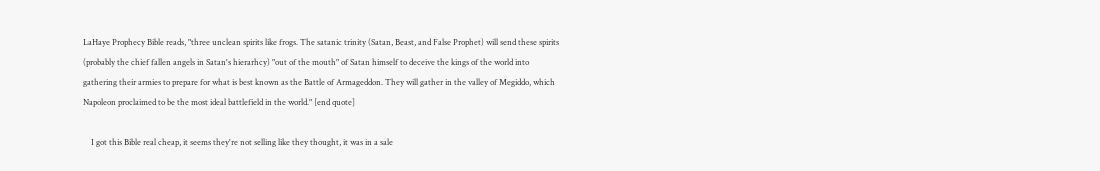LaHaye Prophecy Bible reads, "three unclean spirits like frogs. The satanic trinity (Satan, Beast, and False Prophet) will send these spirits (probably the chief fallen angels in Satan's hierarhcy) "out of the mouth" of Satan himself to deceive the kings of the world into gathering their armies to prepare for what is best known as the Battle of Armageddon. They will gather in the valley of Megiddo, which Napoleon proclaimed to be the most ideal battlefield in the world." [end quote]

    I got this Bible real cheap, it seems they're not selling like they thought, it was in a sale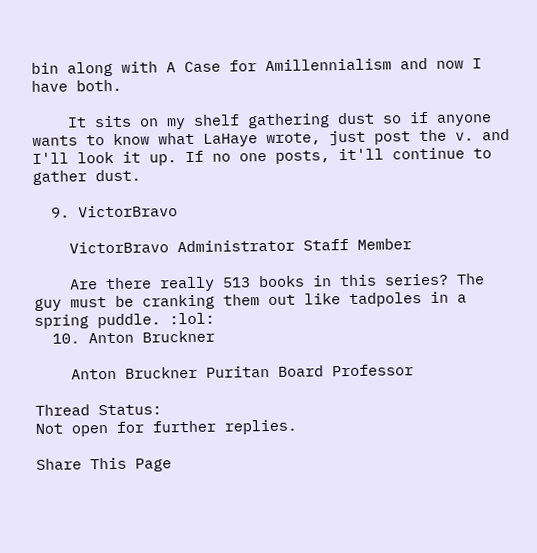bin along with A Case for Amillennialism and now I have both.

    It sits on my shelf gathering dust so if anyone wants to know what LaHaye wrote, just post the v. and I'll look it up. If no one posts, it'll continue to gather dust.

  9. VictorBravo

    VictorBravo Administrator Staff Member

    Are there really 513 books in this series? The guy must be cranking them out like tadpoles in a spring puddle. :lol:
  10. Anton Bruckner

    Anton Bruckner Puritan Board Professor

Thread Status:
Not open for further replies.

Share This Page